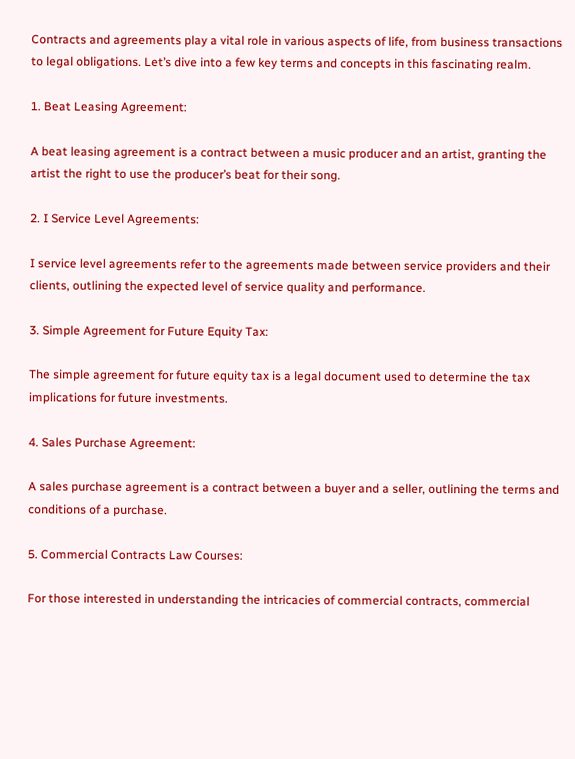Contracts and agreements play a vital role in various aspects of life, from business transactions to legal obligations. Let’s dive into a few key terms and concepts in this fascinating realm.

1. Beat Leasing Agreement:

A beat leasing agreement is a contract between a music producer and an artist, granting the artist the right to use the producer’s beat for their song.

2. I Service Level Agreements:

I service level agreements refer to the agreements made between service providers and their clients, outlining the expected level of service quality and performance.

3. Simple Agreement for Future Equity Tax:

The simple agreement for future equity tax is a legal document used to determine the tax implications for future investments.

4. Sales Purchase Agreement:

A sales purchase agreement is a contract between a buyer and a seller, outlining the terms and conditions of a purchase.

5. Commercial Contracts Law Courses:

For those interested in understanding the intricacies of commercial contracts, commercial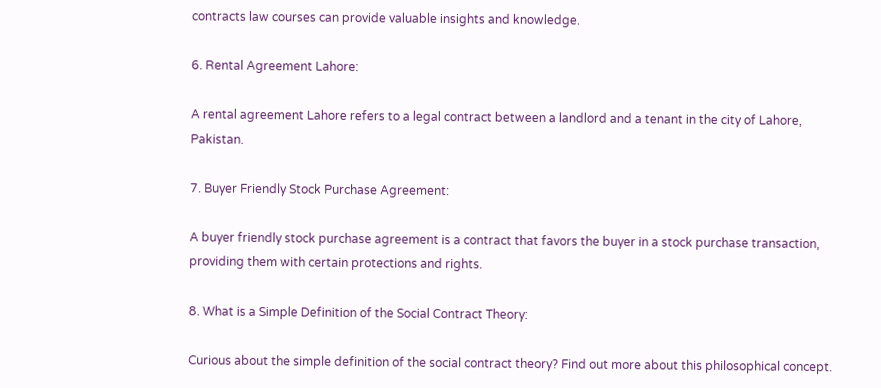contracts law courses can provide valuable insights and knowledge.

6. Rental Agreement Lahore:

A rental agreement Lahore refers to a legal contract between a landlord and a tenant in the city of Lahore, Pakistan.

7. Buyer Friendly Stock Purchase Agreement:

A buyer friendly stock purchase agreement is a contract that favors the buyer in a stock purchase transaction, providing them with certain protections and rights.

8. What is a Simple Definition of the Social Contract Theory:

Curious about the simple definition of the social contract theory? Find out more about this philosophical concept.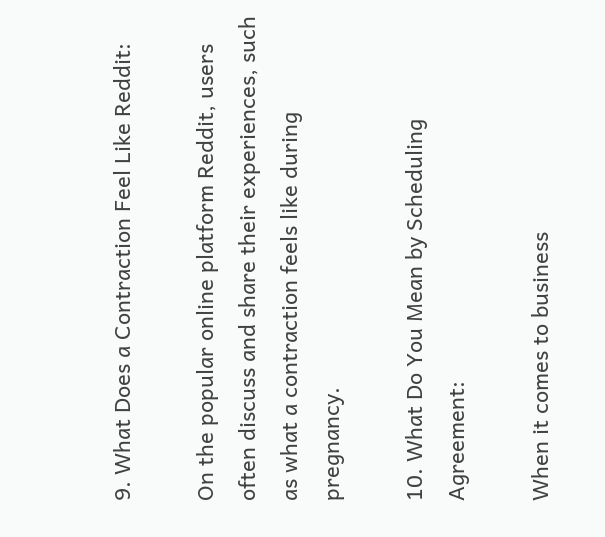9. What Does a Contraction Feel Like Reddit:

On the popular online platform Reddit, users often discuss and share their experiences, such as what a contraction feels like during pregnancy.

10. What Do You Mean by Scheduling Agreement:

When it comes to business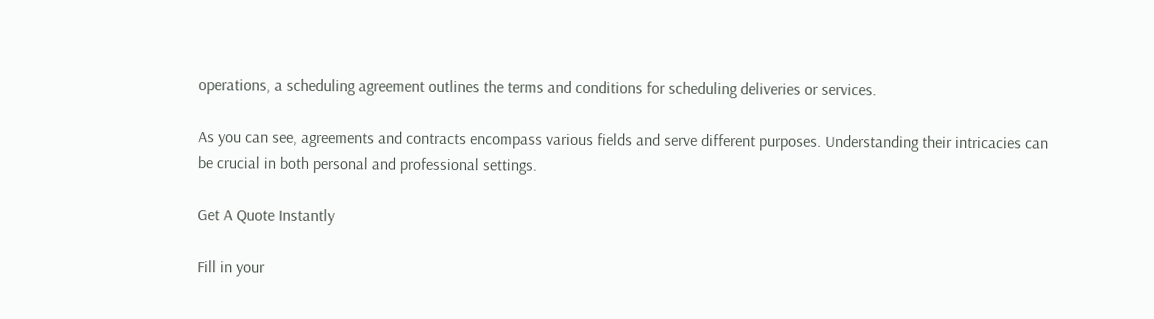operations, a scheduling agreement outlines the terms and conditions for scheduling deliveries or services.

As you can see, agreements and contracts encompass various fields and serve different purposes. Understanding their intricacies can be crucial in both personal and professional settings.

Get A Quote Instantly

Fill in your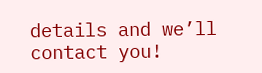details and we’ll contact you!